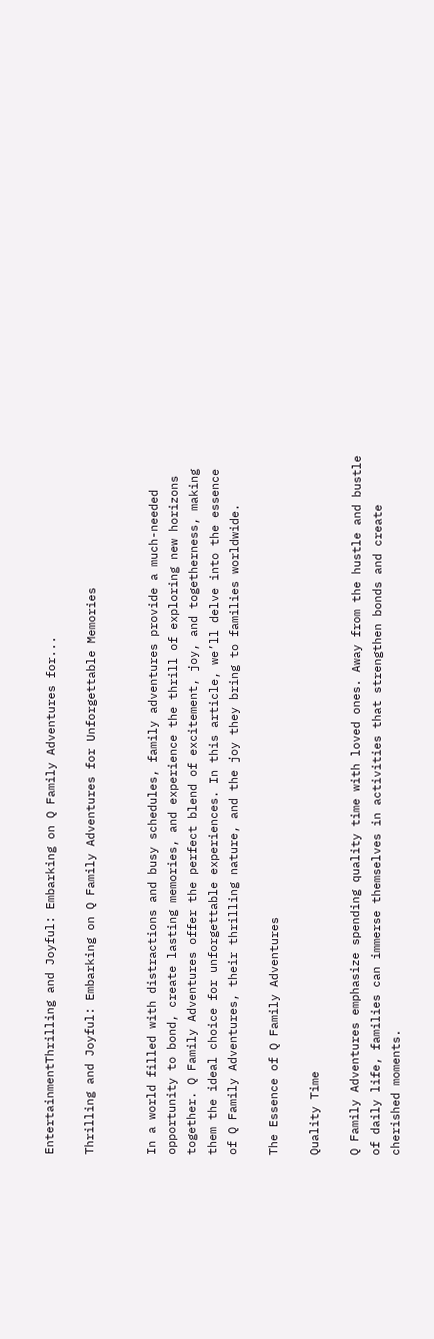EntertainmentThrilling and Joyful: Embarking on Q Family Adventures for...

Thrilling and Joyful: Embarking on Q Family Adventures for Unforgettable Memories


In a world filled with distractions and busy schedules, family adventures provide a much-needed opportunity to bond, create lasting memories, and experience the thrill of exploring new horizons together. Q Family Adventures offer the perfect blend of excitement, joy, and togetherness, making them the ideal choice for unforgettable experiences. In this article, we’ll delve into the essence of Q Family Adventures, their thrilling nature, and the joy they bring to families worldwide.

The Essence of Q Family Adventures

Quality Time

Q Family Adventures emphasize spending quality time with loved ones. Away from the hustle and bustle of daily life, families can immerse themselves in activities that strengthen bonds and create cherished moments.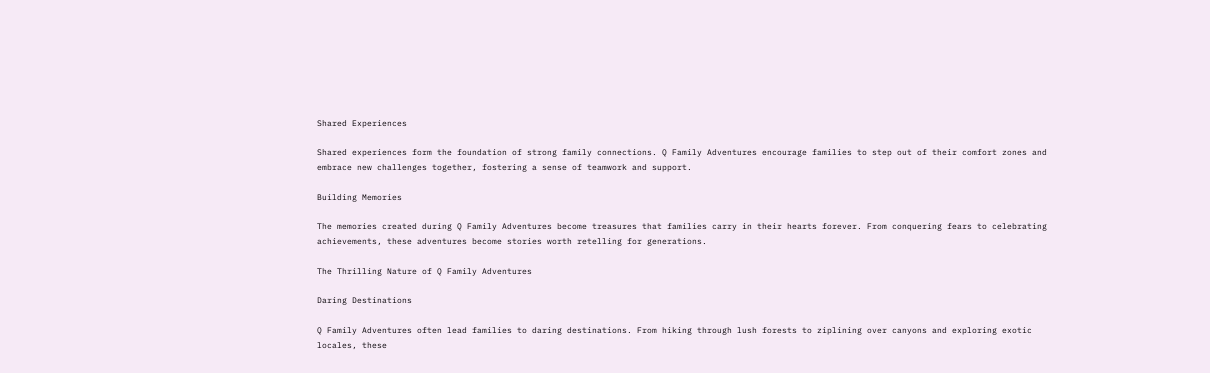Shared Experiences

Shared experiences form the foundation of strong family connections. Q Family Adventures encourage families to step out of their comfort zones and embrace new challenges together, fostering a sense of teamwork and support.

Building Memories

The memories created during Q Family Adventures become treasures that families carry in their hearts forever. From conquering fears to celebrating achievements, these adventures become stories worth retelling for generations.

The Thrilling Nature of Q Family Adventures

Daring Destinations

Q Family Adventures often lead families to daring destinations. From hiking through lush forests to ziplining over canyons and exploring exotic locales, these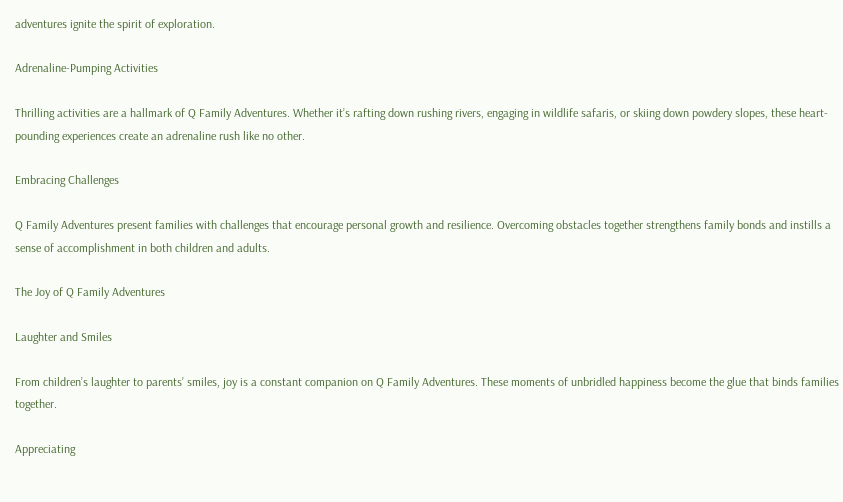adventures ignite the spirit of exploration.

Adrenaline-Pumping Activities

Thrilling activities are a hallmark of Q Family Adventures. Whether it’s rafting down rushing rivers, engaging in wildlife safaris, or skiing down powdery slopes, these heart-pounding experiences create an adrenaline rush like no other.

Embracing Challenges

Q Family Adventures present families with challenges that encourage personal growth and resilience. Overcoming obstacles together strengthens family bonds and instills a sense of accomplishment in both children and adults.

The Joy of Q Family Adventures

Laughter and Smiles

From children’s laughter to parents’ smiles, joy is a constant companion on Q Family Adventures. These moments of unbridled happiness become the glue that binds families together.

Appreciating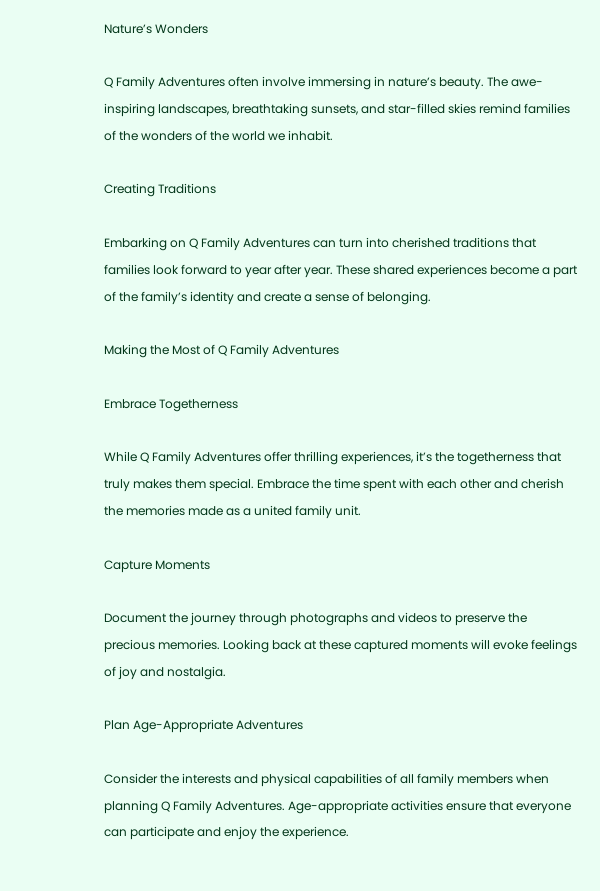Nature’s Wonders

Q Family Adventures often involve immersing in nature’s beauty. The awe-inspiring landscapes, breathtaking sunsets, and star-filled skies remind families of the wonders of the world we inhabit.

Creating Traditions

Embarking on Q Family Adventures can turn into cherished traditions that families look forward to year after year. These shared experiences become a part of the family’s identity and create a sense of belonging.

Making the Most of Q Family Adventures

Embrace Togetherness

While Q Family Adventures offer thrilling experiences, it’s the togetherness that truly makes them special. Embrace the time spent with each other and cherish the memories made as a united family unit.

Capture Moments

Document the journey through photographs and videos to preserve the precious memories. Looking back at these captured moments will evoke feelings of joy and nostalgia.

Plan Age-Appropriate Adventures

Consider the interests and physical capabilities of all family members when planning Q Family Adventures. Age-appropriate activities ensure that everyone can participate and enjoy the experience.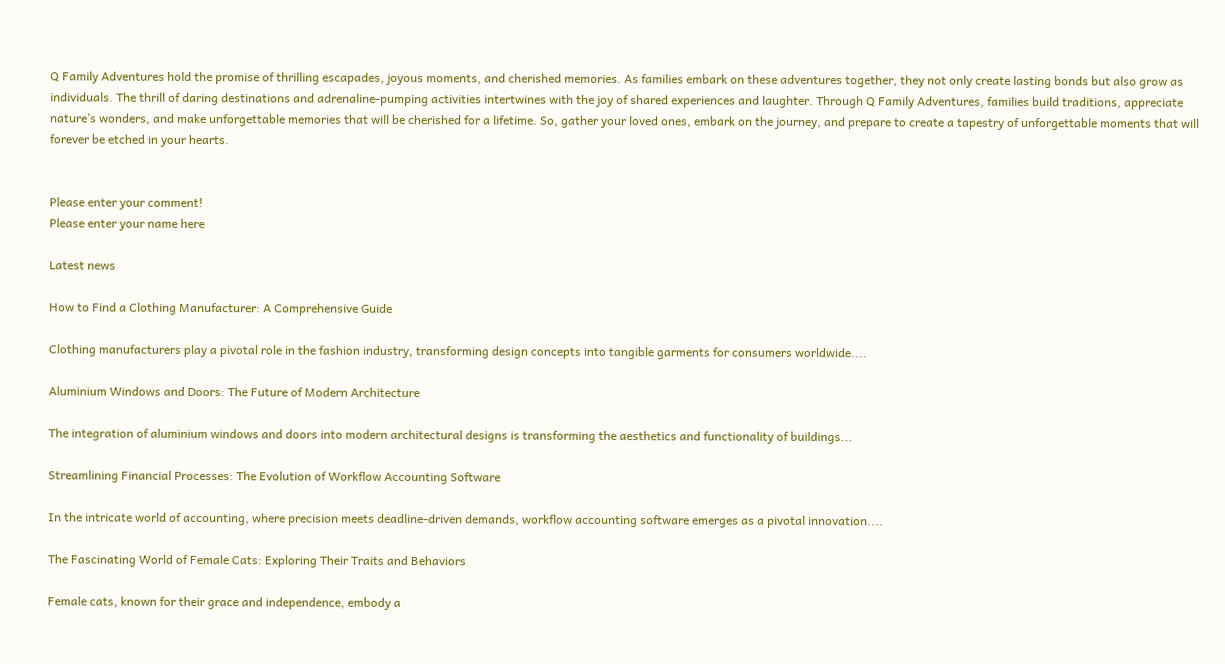Q Family Adventures hold the promise of thrilling escapades, joyous moments, and cherished memories. As families embark on these adventures together, they not only create lasting bonds but also grow as individuals. The thrill of daring destinations and adrenaline-pumping activities intertwines with the joy of shared experiences and laughter. Through Q Family Adventures, families build traditions, appreciate nature’s wonders, and make unforgettable memories that will be cherished for a lifetime. So, gather your loved ones, embark on the journey, and prepare to create a tapestry of unforgettable moments that will forever be etched in your hearts.


Please enter your comment!
Please enter your name here

Latest news

How to Find a Clothing Manufacturer: A Comprehensive Guide

Clothing manufacturers play a pivotal role in the fashion industry, transforming design concepts into tangible garments for consumers worldwide....

Aluminium Windows and Doors: The Future of Modern Architecture

The integration of aluminium windows and doors into modern architectural designs is transforming the aesthetics and functionality of buildings...

Streamlining Financial Processes: The Evolution of Workflow Accounting Software

In the intricate world of accounting, where precision meets deadline-driven demands, workflow accounting software emerges as a pivotal innovation....

The Fascinating World of Female Cats: Exploring Their Traits and Behaviors

Female cats, known for their grace and independence, embody a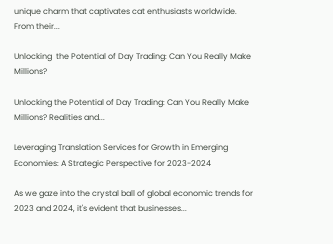unique charm that captivates cat enthusiasts worldwide. From their...

Unlocking  the Potential of Day Trading: Can You Really Make Millions?

Unlocking the Potential of Day Trading: Can You Really Make Millions? Realities and...

Leveraging Translation Services for Growth in Emerging Economies: A Strategic Perspective for 2023-2024

As we gaze into the crystal ball of global economic trends for 2023 and 2024, it's evident that businesses...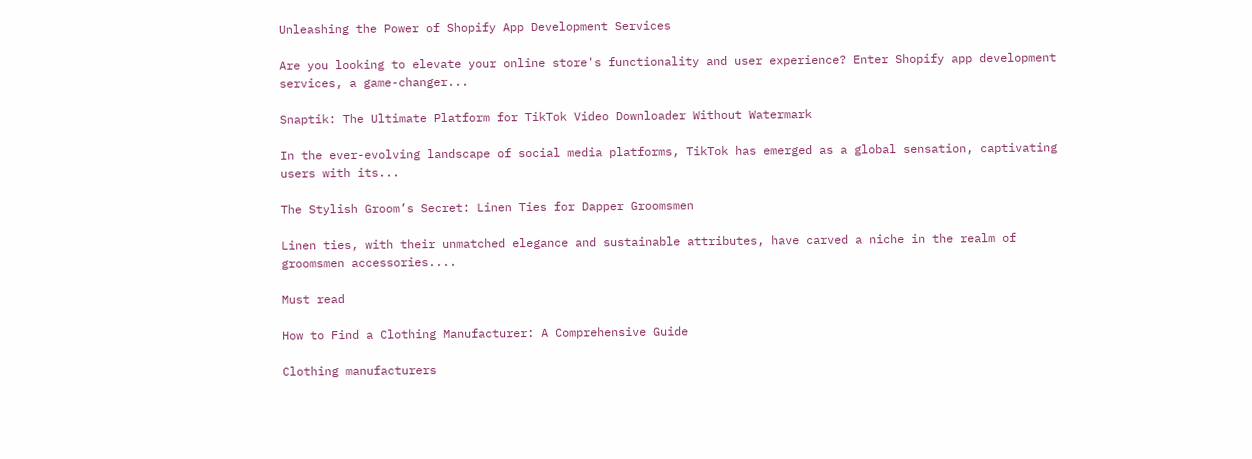Unleashing the Power of Shopify App Development Services

Are you looking to elevate your online store's functionality and user experience? Enter Shopify app development services, a game-changer...

Snaptik: The Ultimate Platform for TikTok Video Downloader Without Watermark

In the ever-evolving landscape of social media platforms, TikTok has emerged as a global sensation, captivating users with its...

The Stylish Groom’s Secret: Linen Ties for Dapper Groomsmen

Linen ties, with their unmatched elegance and sustainable attributes, have carved a niche in the realm of groomsmen accessories....

Must read

How to Find a Clothing Manufacturer: A Comprehensive Guide

Clothing manufacturers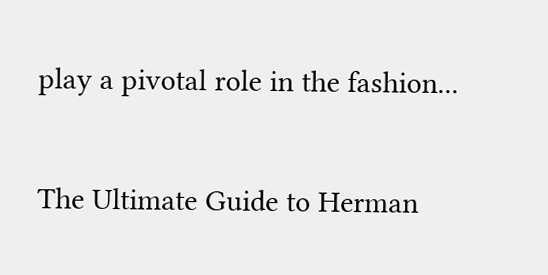play a pivotal role in the fashion...

The Ultimate Guide to Herman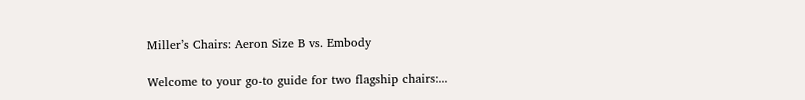Miller’s Chairs: Aeron Size B vs. Embody

Welcome to your go-to guide for two flagship chairs:...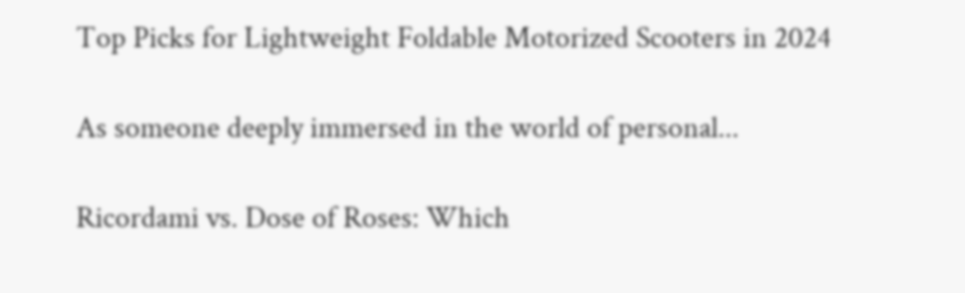Top Picks for Lightweight Foldable Motorized Scooters in 2024

As someone deeply immersed in the world of personal...

Ricordami vs. Dose of Roses: Which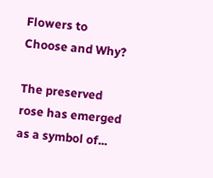Flowers to Choose and Why?

The preserved rose has emerged as a symbol of...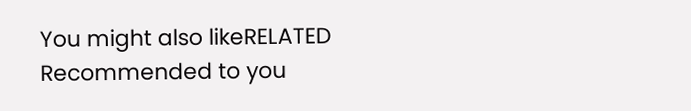You might also likeRELATED
Recommended to you